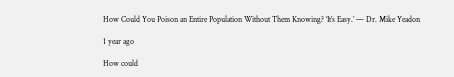How Could You Poison an Entire Population Without Them Knowing? ‘It’s Easy.’ — Dr. Mike Yeadon

1 year ago

How could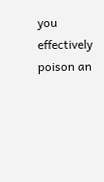you effectively poison an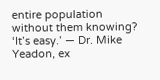entire population without them knowing? ‘It’s easy.’ — Dr. Mike Yeadon, ex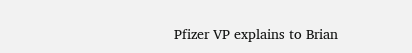Pfizer VP explains to Brian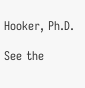Hooker, Ph.D.

See the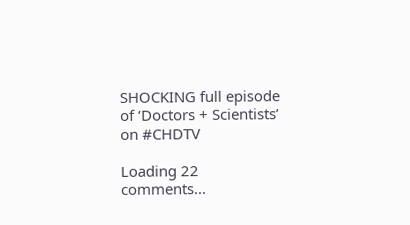SHOCKING full episode of ‘Doctors + Scientists’ on #CHDTV

Loading 22 comments...